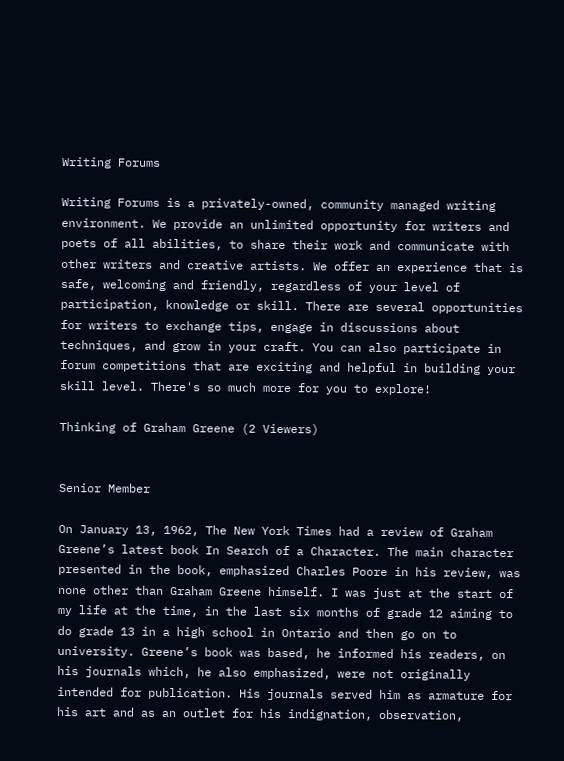Writing Forums

Writing Forums is a privately-owned, community managed writing environment. We provide an unlimited opportunity for writers and poets of all abilities, to share their work and communicate with other writers and creative artists. We offer an experience that is safe, welcoming and friendly, regardless of your level of participation, knowledge or skill. There are several opportunities for writers to exchange tips, engage in discussions about techniques, and grow in your craft. You can also participate in forum competitions that are exciting and helpful in building your skill level. There's so much more for you to explore!

Thinking of Graham Greene (2 Viewers)


Senior Member

On January 13, 1962, The New York Times had a review of Graham Greene’s latest book In Search of a Character. The main character presented in the book, emphasized Charles Poore in his review, was none other than Graham Greene himself. I was just at the start of my life at the time, in the last six months of grade 12 aiming to do grade 13 in a high school in Ontario and then go on to university. Greene’s book was based, he informed his readers, on his journals which, he also emphasized, were not originally intended for publication. His journals served him as armature for his art and as an outlet for his indignation, observation,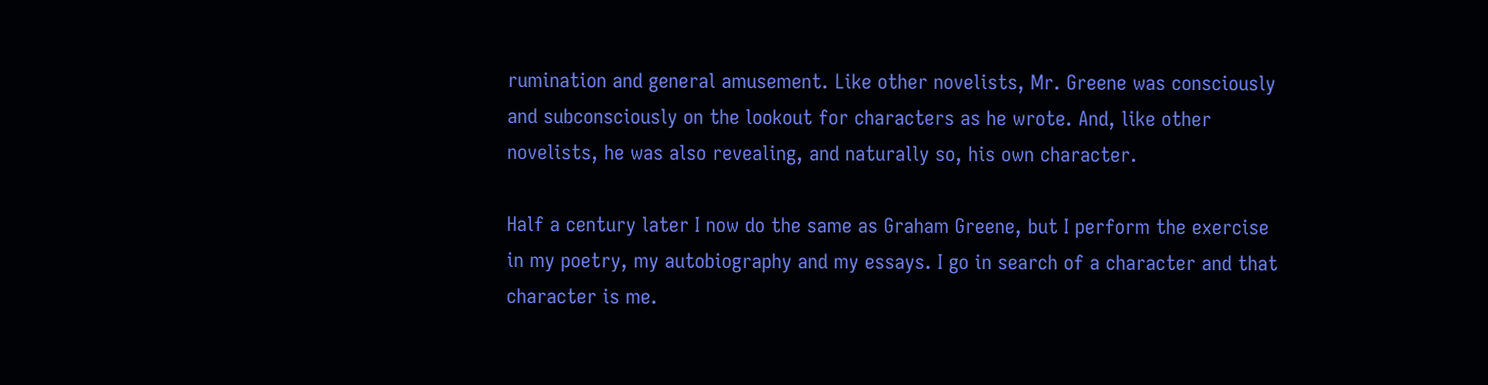rumination and general amusement. Like other novelists, Mr. Greene was consciously and subconsciously on the lookout for characters as he wrote. And, like other novelists, he was also revealing, and naturally so, his own character.

Half a century later I now do the same as Graham Greene, but I perform the exercise in my poetry, my autobiography and my essays. I go in search of a character and that character is me.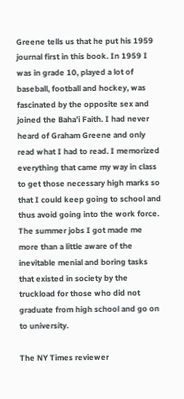Greene tells us that he put his 1959 journal first in this book. In 1959 I was in grade 10, played a lot of baseball, football and hockey, was fascinated by the opposite sex and joined the Baha’i Faith. I had never heard of Graham Greene and only read what I had to read. I memorized everything that came my way in class to get those necessary high marks so that I could keep going to school and thus avoid going into the work force. The summer jobs I got made me more than a little aware of the inevitable menial and boring tasks that existed in society by the truckload for those who did not graduate from high school and go on to university.

The NY Times reviewer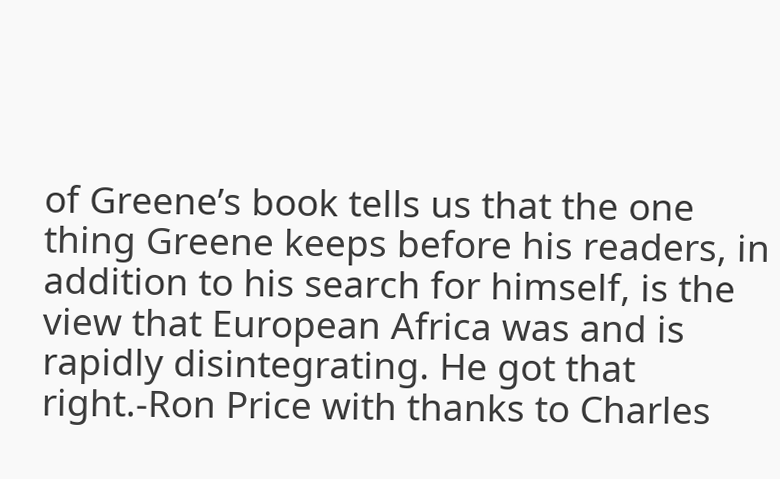of Greene’s book tells us that the one thing Greene keeps before his readers, in addition to his search for himself, is the view that European Africa was and is rapidly disintegrating. He got that right.-Ron Price with thanks to Charles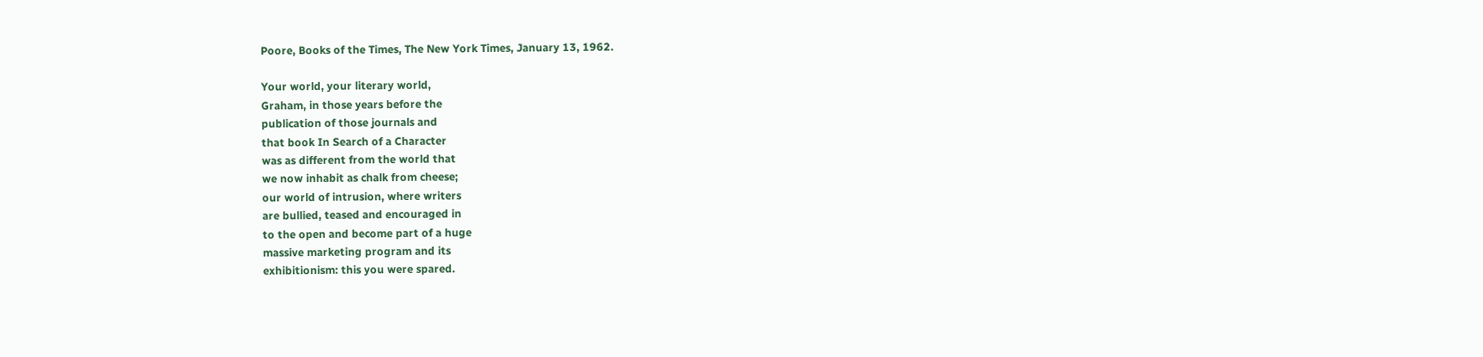Poore, Books of the Times, The New York Times, January 13, 1962.

Your world, your literary world,
Graham, in those years before the
publication of those journals and
that book In Search of a Character
was as different from the world that
we now inhabit as chalk from cheese;
our world of intrusion, where writers
are bullied, teased and encouraged in
to the open and become part of a huge
massive marketing program and its
exhibitionism: this you were spared.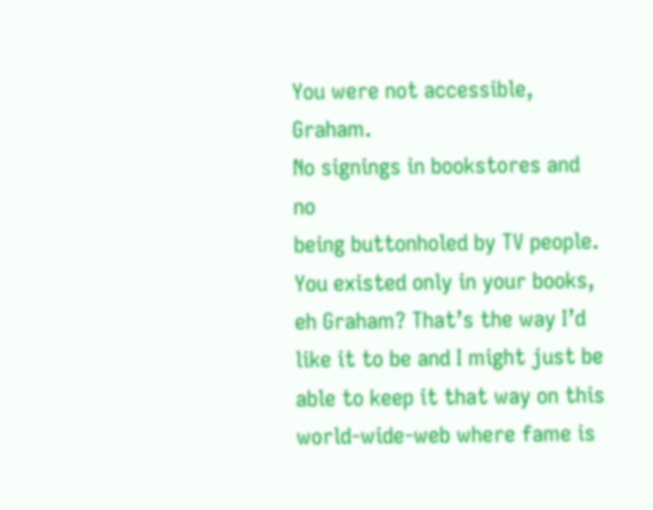You were not accessible, Graham.
No signings in bookstores and no
being buttonholed by TV people.
You existed only in your books,
eh Graham? That’s the way I’d
like it to be and I might just be
able to keep it that way on this
world-wide-web where fame is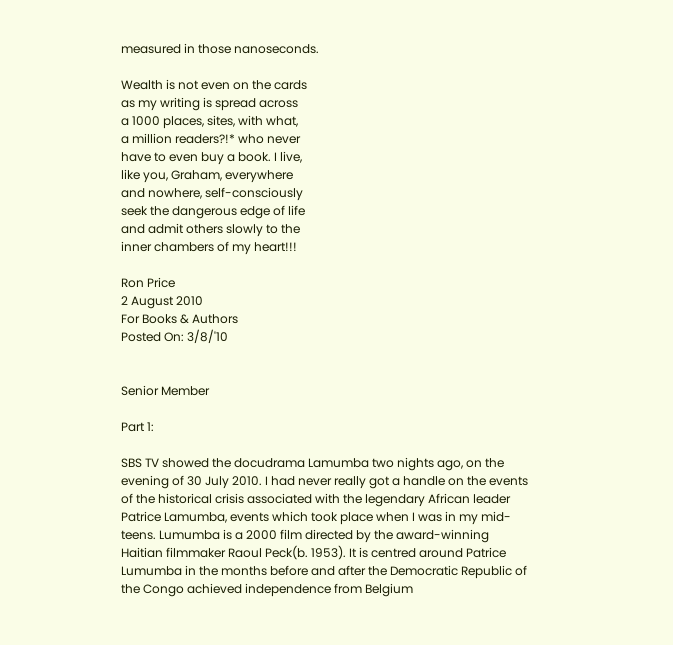measured in those nanoseconds.

Wealth is not even on the cards
as my writing is spread across
a 1000 places, sites, with what,
a million readers?!* who never
have to even buy a book. I live,
like you, Graham, everywhere
and nowhere, self-consciously
seek the dangerous edge of life
and admit others slowly to the
inner chambers of my heart!!!

Ron Price
2 August 2010
For Books & Authors
Posted On: 3/8/'10


Senior Member

Part 1:

SBS TV showed the docudrama Lamumba two nights ago, on the evening of 30 July 2010. I had never really got a handle on the events of the historical crisis associated with the legendary African leader Patrice Lamumba, events which took place when I was in my mid-teens. Lumumba is a 2000 film directed by the award-winning Haitian filmmaker Raoul Peck(b. 1953). It is centred around Patrice Lumumba in the months before and after the Democratic Republic of the Congo achieved independence from Belgium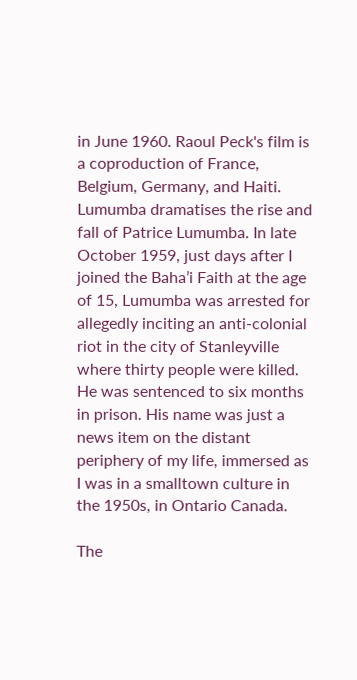in June 1960. Raoul Peck's film is a coproduction of France, Belgium, Germany, and Haiti. Lumumba dramatises the rise and fall of Patrice Lumumba. In late October 1959, just days after I joined the Baha’i Faith at the age of 15, Lumumba was arrested for allegedly inciting an anti-colonial riot in the city of Stanleyville where thirty people were killed. He was sentenced to six months in prison. His name was just a news item on the distant periphery of my life, immersed as I was in a smalltown culture in the 1950s, in Ontario Canada.

The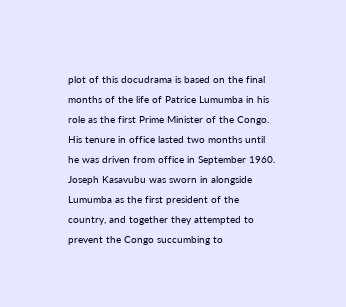plot of this docudrama is based on the final months of the life of Patrice Lumumba in his role as the first Prime Minister of the Congo. His tenure in office lasted two months until he was driven from office in September 1960. Joseph Kasavubu was sworn in alongside Lumumba as the first president of the country, and together they attempted to prevent the Congo succumbing to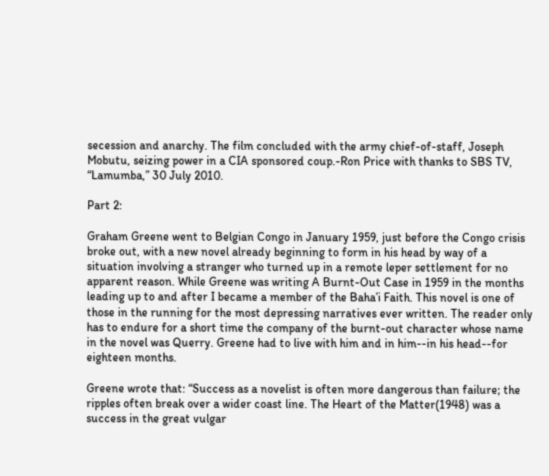secession and anarchy. The film concluded with the army chief-of-staff, Joseph Mobutu, seizing power in a CIA sponsored coup.-Ron Price with thanks to SBS TV, “Lamumba,” 30 July 2010.

Part 2:

Graham Greene went to Belgian Congo in January 1959, just before the Congo crisis broke out, with a new novel already beginning to form in his head by way of a situation involving a stranger who turned up in a remote leper settlement for no apparent reason. While Greene was writing A Burnt-Out Case in 1959 in the months leading up to and after I became a member of the Baha’i Faith. This novel is one of those in the running for the most depressing narratives ever written. The reader only has to endure for a short time the company of the burnt-out character whose name in the novel was Querry. Greene had to live with him and in him--in his head--for eighteen months.

Greene wrote that: “Success as a novelist is often more dangerous than failure; the ripples often break over a wider coast line. The Heart of the Matter(1948) was a success in the great vulgar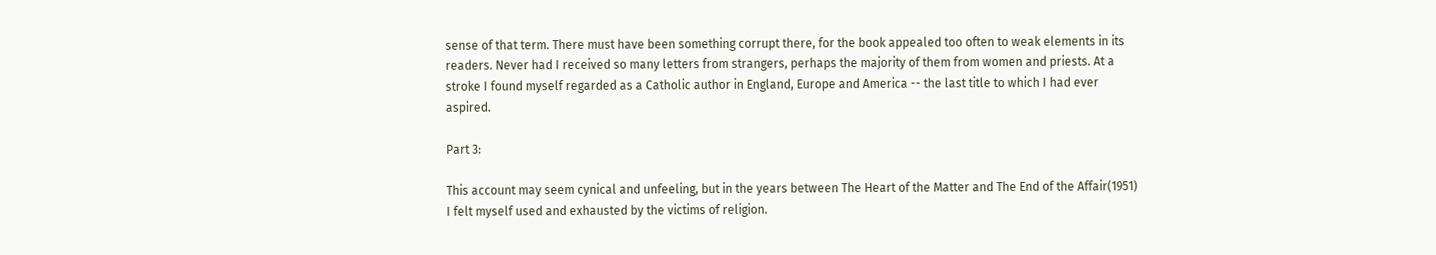sense of that term. There must have been something corrupt there, for the book appealed too often to weak elements in its readers. Never had I received so many letters from strangers, perhaps the majority of them from women and priests. At a stroke I found myself regarded as a Catholic author in England, Europe and America -- the last title to which I had ever aspired.

Part 3:

This account may seem cynical and unfeeling, but in the years between The Heart of the Matter and The End of the Affair(1951) I felt myself used and exhausted by the victims of religion.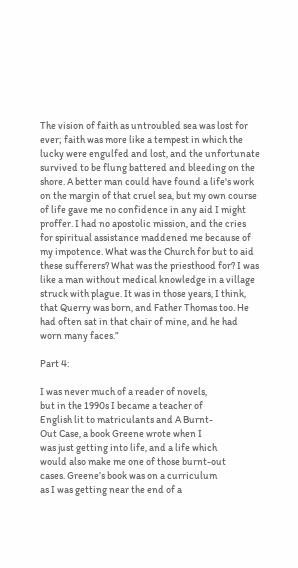The vision of faith as untroubled sea was lost for ever; faith was more like a tempest in which the lucky were engulfed and lost, and the unfortunate survived to be flung battered and bleeding on the shore. A better man could have found a life's work on the margin of that cruel sea, but my own course of life gave me no confidence in any aid I might proffer. I had no apostolic mission, and the cries for spiritual assistance maddened me because of my impotence. What was the Church for but to aid these sufferers? What was the priesthood for? I was like a man without medical knowledge in a village struck with plague. It was in those years, I think, that Querry was born, and Father Thomas too. He had often sat in that chair of mine, and he had worn many faces.”

Part 4:

I was never much of a reader of novels,
but in the 1990s I became a teacher of
English lit to matriculants and A Burnt-
Out Case, a book Greene wrote when I
was just getting into life, and a life which
would also make me one of those burnt-out
cases. Greene’s book was on a curriculum
as I was getting near the end of a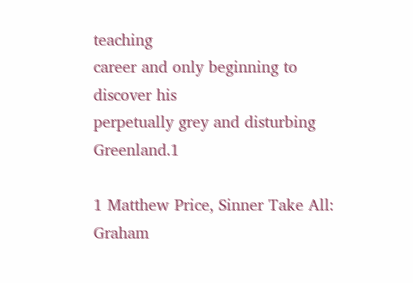teaching
career and only beginning to discover his
perpetually grey and disturbing Greenland.1

1 Matthew Price, Sinner Take All: Graham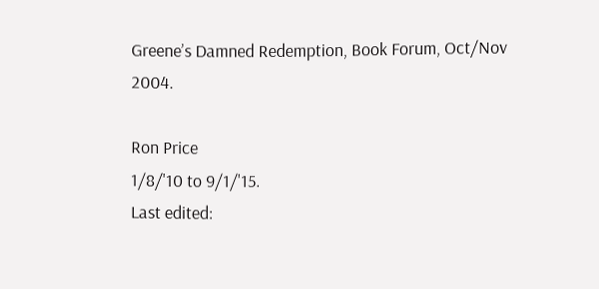Greene’s Damned Redemption, Book Forum, Oct/Nov 2004.

Ron Price
1/8/'10 to 9/1/'15.
Last edited: